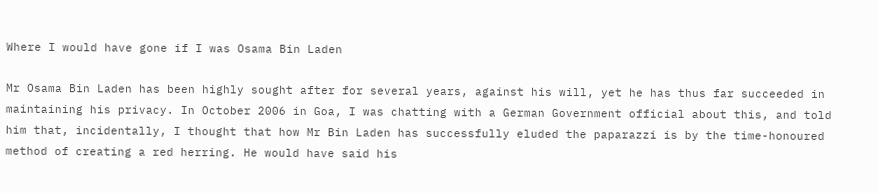Where I would have gone if I was Osama Bin Laden

Mr Osama Bin Laden has been highly sought after for several years, against his will, yet he has thus far succeeded in maintaining his privacy. In October 2006 in Goa, I was chatting with a German Government official about this, and told him that, incidentally, I thought that how Mr Bin Laden has successfully eluded the paparazzi is by the time-honoured method of creating a red herring. He would have said his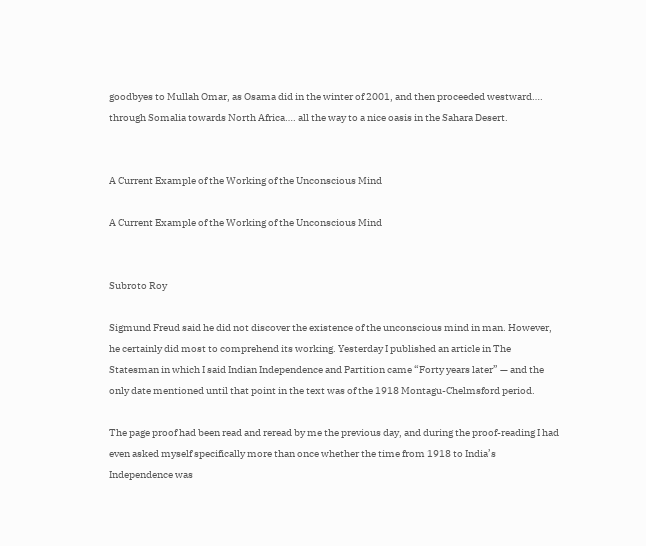goodbyes to Mullah Omar, as Osama did in the winter of 2001, and then proceeded westward…. through Somalia towards North Africa…. all the way to a nice oasis in the Sahara Desert.


A Current Example of the Working of the Unconscious Mind

A Current Example of the Working of the Unconscious Mind


Subroto Roy

Sigmund Freud said he did not discover the existence of the unconscious mind in man. However, he certainly did most to comprehend its working. Yesterday I published an article in The Statesman in which I said Indian Independence and Partition came “Forty years later” — and the only date mentioned until that point in the text was of the 1918 Montagu-Chelmsford period.

The page proof had been read and reread by me the previous day, and during the proof-reading I had even asked myself specifically more than once whether the time from 1918 to India’s Independence was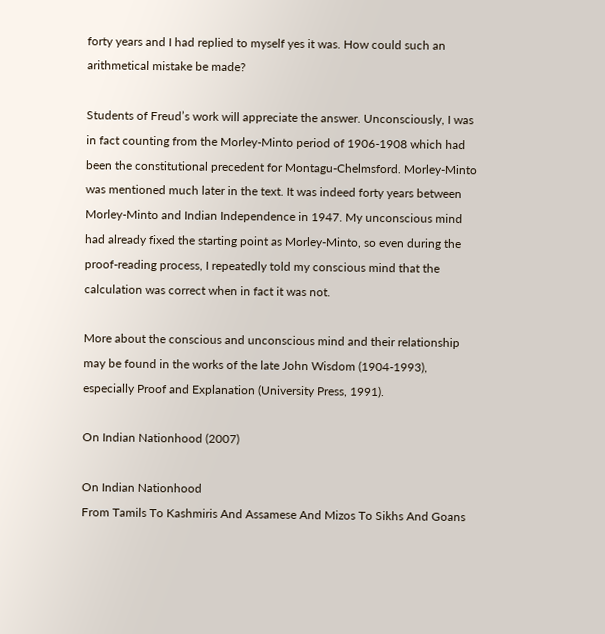forty years and I had replied to myself yes it was. How could such an arithmetical mistake be made?

Students of Freud’s work will appreciate the answer. Unconsciously, I was in fact counting from the Morley-Minto period of 1906-1908 which had been the constitutional precedent for Montagu-Chelmsford. Morley-Minto was mentioned much later in the text. It was indeed forty years between Morley-Minto and Indian Independence in 1947. My unconscious mind had already fixed the starting point as Morley-Minto, so even during the proof-reading process, I repeatedly told my conscious mind that the calculation was correct when in fact it was not.

More about the conscious and unconscious mind and their relationship may be found in the works of the late John Wisdom (1904-1993), especially Proof and Explanation (University Press, 1991).

On Indian Nationhood (2007)

On Indian Nationhood
From Tamils To Kashmiris And Assamese And Mizos To Sikhs And Goans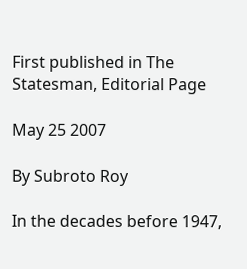First published in The Statesman, Editorial Page

May 25 2007

By Subroto Roy

In the decades before 1947,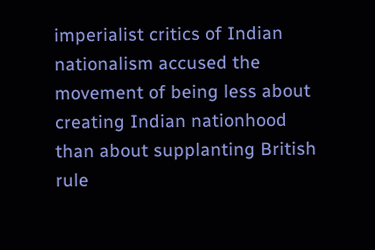imperialist critics of Indian nationalism accused the movement of being less about creating Indian nationhood than about supplanting British rule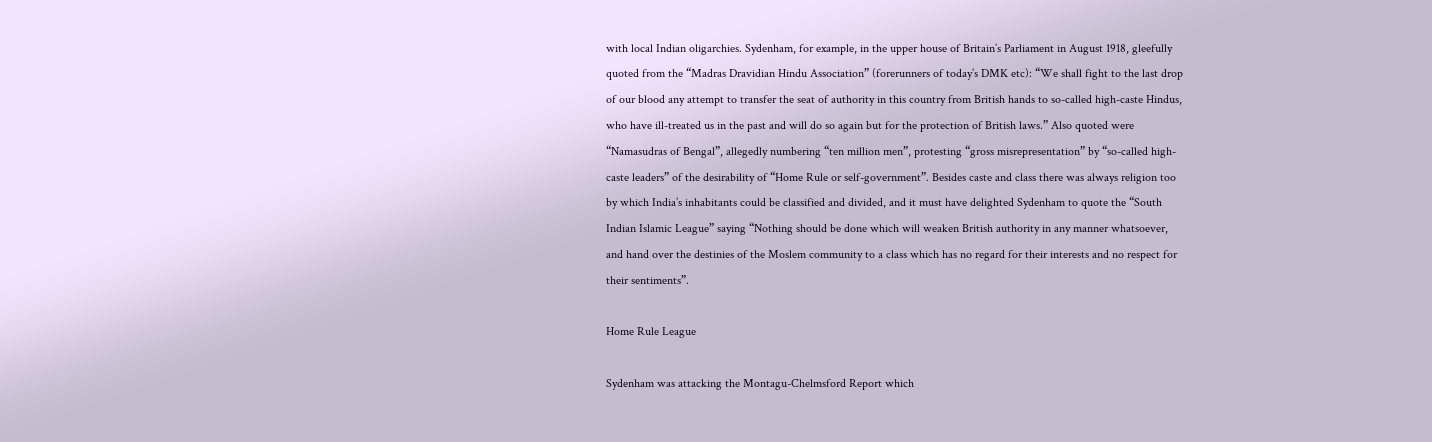with local Indian oligarchies. Sydenham, for example, in the upper house of Britain’s Parliament in August 1918, gleefully quoted from the “Madras Dravidian Hindu Association” (forerunners of today’s DMK etc): “We shall fight to the last drop of our blood any attempt to transfer the seat of authority in this country from British hands to so-called high-caste Hindus, who have ill-treated us in the past and will do so again but for the protection of British laws.” Also quoted were “Namasudras of Bengal”, allegedly numbering “ten million men”, protesting “gross misrepresentation” by “so-called high-caste leaders” of the desirability of “Home Rule or self-government”. Besides caste and class there was always religion too by which India’s inhabitants could be classified and divided, and it must have delighted Sydenham to quote the “South Indian Islamic League” saying “Nothing should be done which will weaken British authority in any manner whatsoever, and hand over the destinies of the Moslem community to a class which has no regard for their interests and no respect for their sentiments”.

Home Rule League

Sydenham was attacking the Montagu-Chelmsford Report which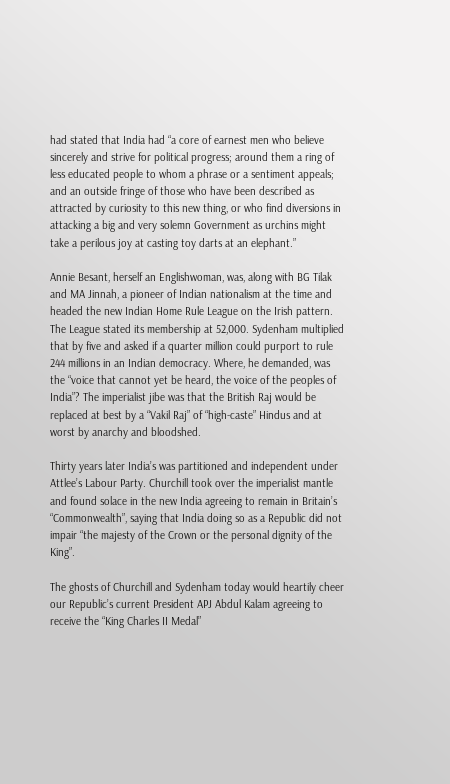had stated that India had “a core of earnest men who believe sincerely and strive for political progress; around them a ring of less educated people to whom a phrase or a sentiment appeals; and an outside fringe of those who have been described as attracted by curiosity to this new thing, or who find diversions in attacking a big and very solemn Government as urchins might take a perilous joy at casting toy darts at an elephant.”

Annie Besant, herself an Englishwoman, was, along with BG Tilak and MA Jinnah, a pioneer of Indian nationalism at the time and headed the new Indian Home Rule League on the Irish pattern. The League stated its membership at 52,000. Sydenham multiplied that by five and asked if a quarter million could purport to rule 244 millions in an Indian democracy. Where, he demanded, was the “voice that cannot yet be heard, the voice of the peoples of India”? The imperialist jibe was that the British Raj would be replaced at best by a “Vakil Raj” of “high-caste” Hindus and at worst by anarchy and bloodshed.

Thirty years later India’s was partitioned and independent under Attlee’s Labour Party. Churchill took over the imperialist mantle and found solace in the new India agreeing to remain in Britain’s “Commonwealth”, saying that India doing so as a Republic did not impair “the majesty of the Crown or the personal dignity of the King”.

The ghosts of Churchill and Sydenham today would heartily cheer our Republic’s current President APJ Abdul Kalam agreeing to receive the “King Charles II Medal”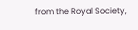from the Royal Society,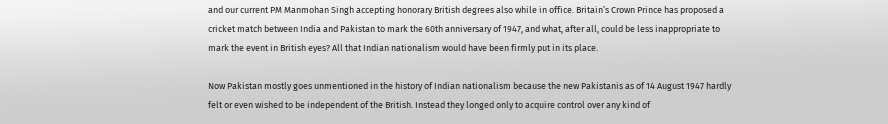and our current PM Manmohan Singh accepting honorary British degrees also while in office. Britain’s Crown Prince has proposed a cricket match between India and Pakistan to mark the 60th anniversary of 1947, and what, after all, could be less inappropriate to mark the event in British eyes? All that Indian nationalism would have been firmly put in its place.

Now Pakistan mostly goes unmentioned in the history of Indian nationalism because the new Pakistanis as of 14 August 1947 hardly felt or even wished to be independent of the British. Instead they longed only to acquire control over any kind of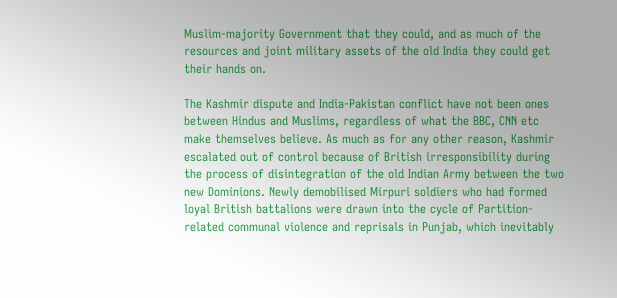Muslim-majority Government that they could, and as much of the resources and joint military assets of the old India they could get their hands on.

The Kashmir dispute and India-Pakistan conflict have not been ones between Hindus and Muslims, regardless of what the BBC, CNN etc make themselves believe. As much as for any other reason, Kashmir escalated out of control because of British irresponsibility during the process of disintegration of the old Indian Army between the two new Dominions. Newly demobilised Mirpuri soldiers who had formed loyal British battalions were drawn into the cycle of Partition-related communal violence and reprisals in Punjab, which inevitably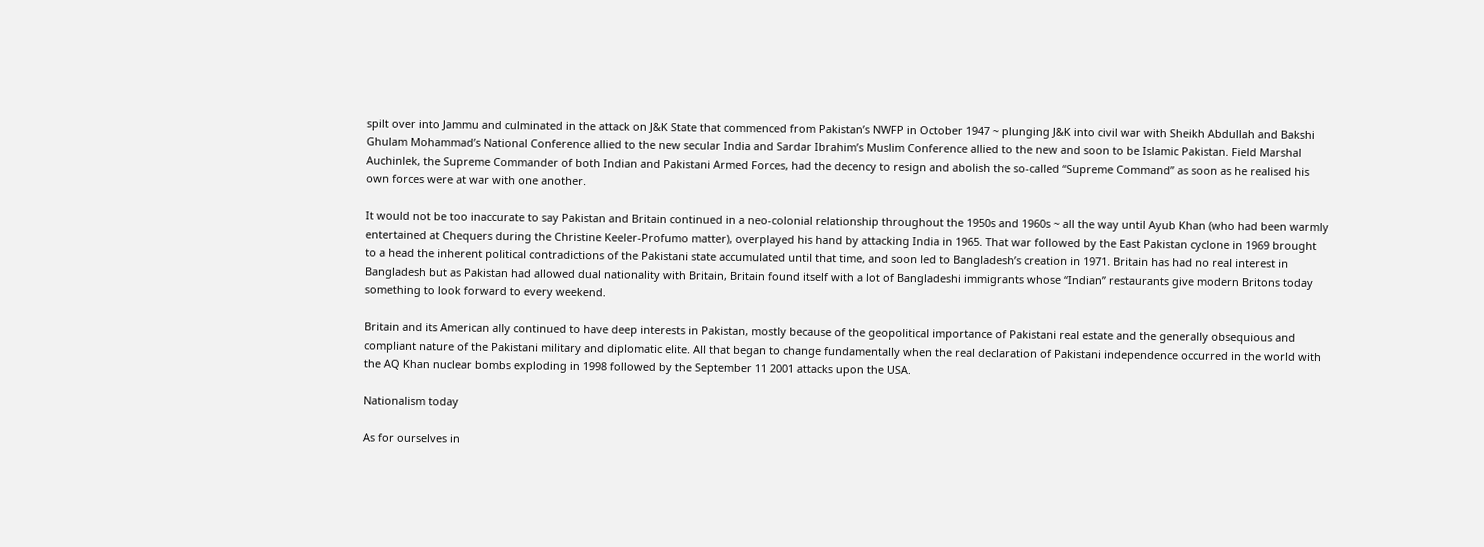spilt over into Jammu and culminated in the attack on J&K State that commenced from Pakistan’s NWFP in October 1947 ~ plunging J&K into civil war with Sheikh Abdullah and Bakshi Ghulam Mohammad’s National Conference allied to the new secular India and Sardar Ibrahim’s Muslim Conference allied to the new and soon to be Islamic Pakistan. Field Marshal Auchinlek, the Supreme Commander of both Indian and Pakistani Armed Forces, had the decency to resign and abolish the so-called “Supreme Command” as soon as he realised his own forces were at war with one another.

It would not be too inaccurate to say Pakistan and Britain continued in a neo-colonial relationship throughout the 1950s and 1960s ~ all the way until Ayub Khan (who had been warmly entertained at Chequers during the Christine Keeler-Profumo matter), overplayed his hand by attacking India in 1965. That war followed by the East Pakistan cyclone in 1969 brought to a head the inherent political contradictions of the Pakistani state accumulated until that time, and soon led to Bangladesh’s creation in 1971. Britain has had no real interest in Bangladesh but as Pakistan had allowed dual nationality with Britain, Britain found itself with a lot of Bangladeshi immigrants whose “Indian” restaurants give modern Britons today something to look forward to every weekend.

Britain and its American ally continued to have deep interests in Pakistan, mostly because of the geopolitical importance of Pakistani real estate and the generally obsequious and compliant nature of the Pakistani military and diplomatic elite. All that began to change fundamentally when the real declaration of Pakistani independence occurred in the world with the AQ Khan nuclear bombs exploding in 1998 followed by the September 11 2001 attacks upon the USA.

Nationalism today

As for ourselves in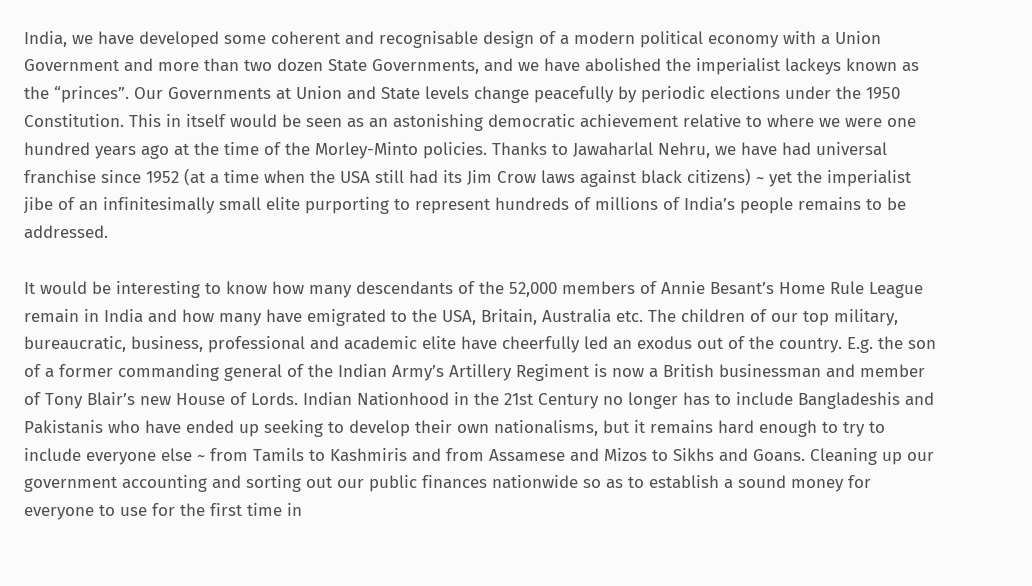India, we have developed some coherent and recognisable design of a modern political economy with a Union Government and more than two dozen State Governments, and we have abolished the imperialist lackeys known as the “princes”. Our Governments at Union and State levels change peacefully by periodic elections under the 1950 Constitution. This in itself would be seen as an astonishing democratic achievement relative to where we were one hundred years ago at the time of the Morley-Minto policies. Thanks to Jawaharlal Nehru, we have had universal franchise since 1952 (at a time when the USA still had its Jim Crow laws against black citizens) ~ yet the imperialist jibe of an infinitesimally small elite purporting to represent hundreds of millions of India’s people remains to be addressed.

It would be interesting to know how many descendants of the 52,000 members of Annie Besant’s Home Rule League remain in India and how many have emigrated to the USA, Britain, Australia etc. The children of our top military, bureaucratic, business, professional and academic elite have cheerfully led an exodus out of the country. E.g. the son of a former commanding general of the Indian Army’s Artillery Regiment is now a British businessman and member of Tony Blair’s new House of Lords. Indian Nationhood in the 21st Century no longer has to include Bangladeshis and Pakistanis who have ended up seeking to develop their own nationalisms, but it remains hard enough to try to include everyone else ~ from Tamils to Kashmiris and from Assamese and Mizos to Sikhs and Goans. Cleaning up our government accounting and sorting out our public finances nationwide so as to establish a sound money for everyone to use for the first time in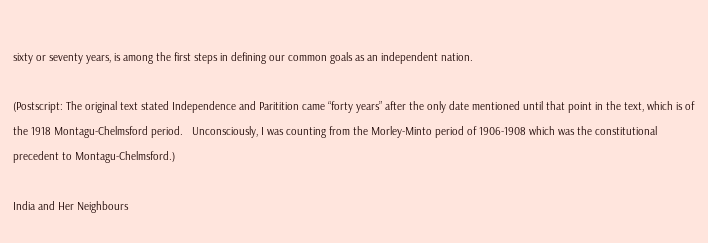sixty or seventy years, is among the first steps in defining our common goals as an independent nation.

(Postscript: The original text stated Independence and Paritition came “forty years” after the only date mentioned until that point in the text, which is of the 1918 Montagu-Chelmsford period.   Unconsciously, I was counting from the Morley-Minto period of 1906-1908 which was the constitutional precedent to Montagu-Chelmsford.)

India and Her Neighbours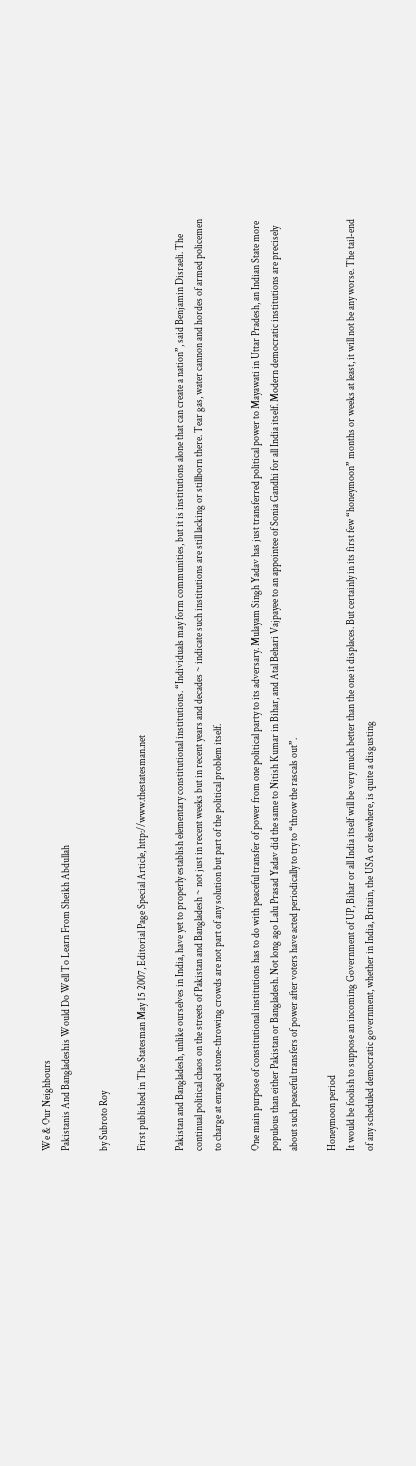We & Our Neighbours
Pakistanis And Bangladeshis Would Do Well To Learn From Sheikh Abdullah

by Subroto Roy

First published in The Statesman May 15 2007, Editorial Page Special Article, http://www.thestatesman.net

Pakistan and Bangladesh, unlike ourselves in India, have yet to properly establish elementary constitutional institutions. “Individuals may form communities, but it is institutions alone that can create a nation”, said Benjamin Disraeli. The continual political chaos on the streets of Pakistan and Bangladesh ~ not just in recent weeks but in recent years and decades ~ indicate such institutions are still lacking or stillborn there. Tear gas, water cannon and hordes of armed policemen to charge at enraged stone-throwing crowds are not part of any solution but part of the political problem itself.

One main purpose of constitutional institutions has to do with peaceful transfer of power from one political party to its adversary. Mulayam Singh Yadav has just transferred political power to Mayawati in Uttar Pradesh, an Indian State more populous than either Pakistan or Bangladesh. Not long ago Lalu Prasad Yadav did the same to Nitish Kumar in Bihar, and Atal Behari Vajpayee to an appointee of Sonia Gandhi for all India itself. Modern democratic institutions are precisely about such peaceful transfers of power after voters have acted periodically to try to “throw the rascals out”.

Honeymoon period
It would be foolish to suppose an incoming Government of UP, Bihar or all India itself will be very much better than the one it displaces. But certainly in its first few “honeymoon” months or weeks at least, it will not be any worse. The tail-end of any scheduled democratic government, whether in India, Britain, the USA or elsewhere, is quite a disgusting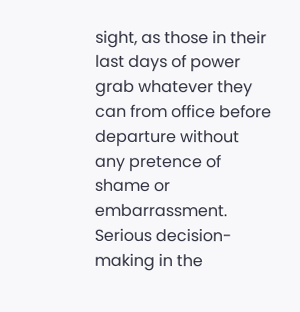sight, as those in their last days of power grab whatever they can from office before departure without any pretence of shame or embarrassment. Serious decision-making in the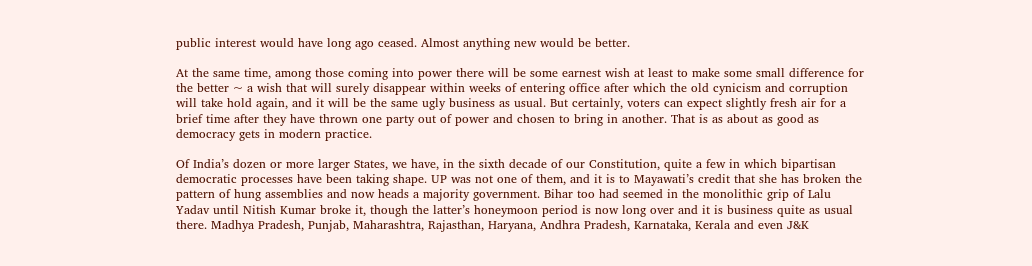public interest would have long ago ceased. Almost anything new would be better.

At the same time, among those coming into power there will be some earnest wish at least to make some small difference for the better ~ a wish that will surely disappear within weeks of entering office after which the old cynicism and corruption will take hold again, and it will be the same ugly business as usual. But certainly, voters can expect slightly fresh air for a brief time after they have thrown one party out of power and chosen to bring in another. That is as about as good as democracy gets in modern practice.

Of India’s dozen or more larger States, we have, in the sixth decade of our Constitution, quite a few in which bipartisan democratic processes have been taking shape. UP was not one of them, and it is to Mayawati’s credit that she has broken the pattern of hung assemblies and now heads a majority government. Bihar too had seemed in the monolithic grip of Lalu Yadav until Nitish Kumar broke it, though the latter’s honeymoon period is now long over and it is business quite as usual there. Madhya Pradesh, Punjab, Maharashtra, Rajasthan, Haryana, Andhra Pradesh, Karnataka, Kerala and even J&K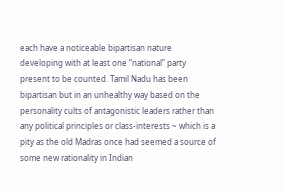each have a noticeable bipartisan nature developing with at least one “national” party present to be counted. Tamil Nadu has been bipartisan but in an unhealthy way based on the personality cults of antagonistic leaders rather than any political principles or class-interests ~ which is a pity as the old Madras once had seemed a source of some new rationality in Indian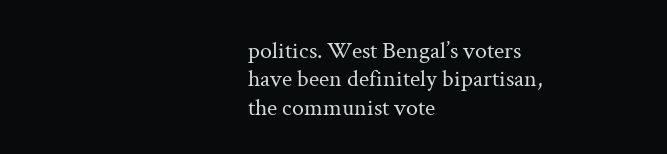politics. West Bengal’s voters have been definitely bipartisan, the communist vote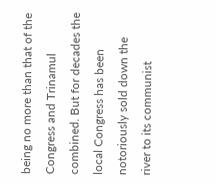being no more than that of the Congress and Trinamul combined. But for decades the local Congress has been notoriously sold down the river to its communist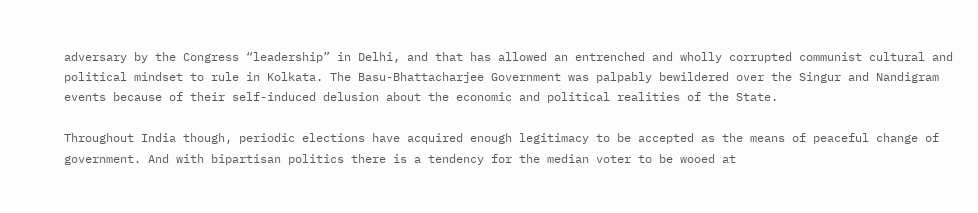adversary by the Congress “leadership” in Delhi, and that has allowed an entrenched and wholly corrupted communist cultural and political mindset to rule in Kolkata. The Basu-Bhattacharjee Government was palpably bewildered over the Singur and Nandigram events because of their self-induced delusion about the economic and political realities of the State.

Throughout India though, periodic elections have acquired enough legitimacy to be accepted as the means of peaceful change of government. And with bipartisan politics there is a tendency for the median voter to be wooed at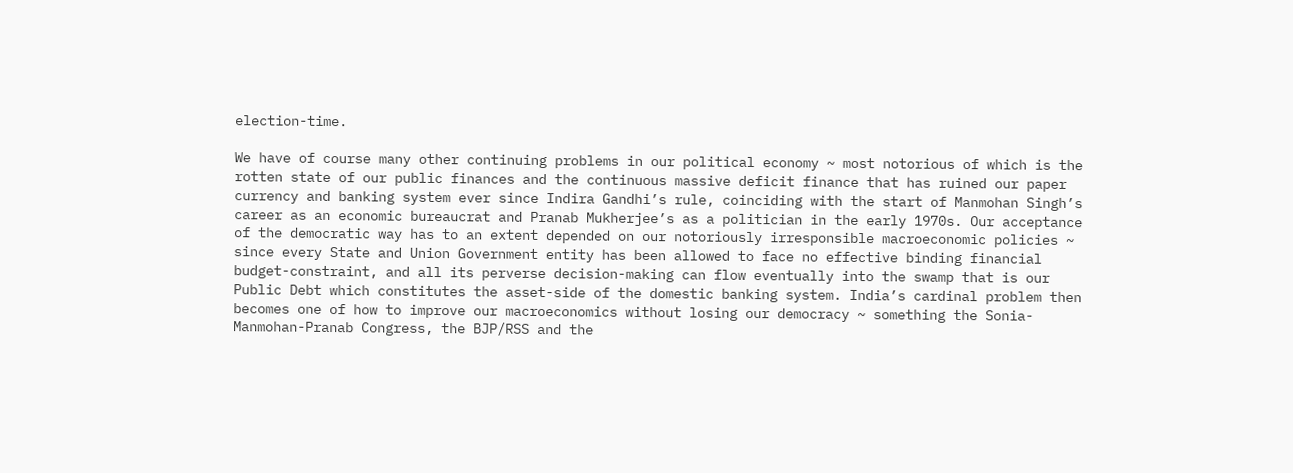election-time.

We have of course many other continuing problems in our political economy ~ most notorious of which is the rotten state of our public finances and the continuous massive deficit finance that has ruined our paper currency and banking system ever since Indira Gandhi’s rule, coinciding with the start of Manmohan Singh’s career as an economic bureaucrat and Pranab Mukherjee’s as a politician in the early 1970s. Our acceptance of the democratic way has to an extent depended on our notoriously irresponsible macroeconomic policies ~ since every State and Union Government entity has been allowed to face no effective binding financial budget-constraint, and all its perverse decision-making can flow eventually into the swamp that is our Public Debt which constitutes the asset-side of the domestic banking system. India’s cardinal problem then becomes one of how to improve our macroeconomics without losing our democracy ~ something the Sonia-Manmohan-Pranab Congress, the BJP/RSS and the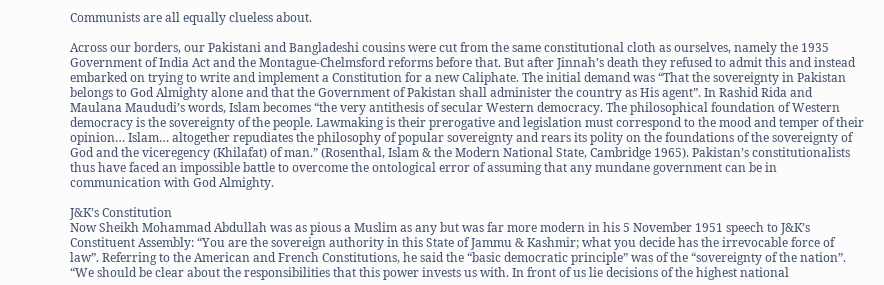Communists are all equally clueless about.

Across our borders, our Pakistani and Bangladeshi cousins were cut from the same constitutional cloth as ourselves, namely the 1935 Government of India Act and the Montague-Chelmsford reforms before that. But after Jinnah’s death they refused to admit this and instead embarked on trying to write and implement a Constitution for a new Caliphate. The initial demand was “That the sovereignty in Pakistan belongs to God Almighty alone and that the Government of Pakistan shall administer the country as His agent”. In Rashid Rida and Maulana Maududi’s words, Islam becomes “the very antithesis of secular Western democracy. The philosophical foundation of Western democracy is the sovereignty of the people. Lawmaking is their prerogative and legislation must correspond to the mood and temper of their opinion… Islam… altogether repudiates the philosophy of popular sovereignty and rears its polity on the foundations of the sovereignty of God and the viceregency (Khilafat) of man.” (Rosenthal, Islam & the Modern National State, Cambridge 1965). Pakistan’s constitutionalists thus have faced an impossible battle to overcome the ontological error of assuming that any mundane government can be in communication with God Almighty.

J&K’s Constitution
Now Sheikh Mohammad Abdullah was as pious a Muslim as any but was far more modern in his 5 November 1951 speech to J&K’s Constituent Assembly: “You are the sovereign authority in this State of Jammu & Kashmir; what you decide has the irrevocable force of law”. Referring to the American and French Constitutions, he said the “basic democratic principle” was of the “sovereignty of the nation”. “We should be clear about the responsibilities that this power invests us with. In front of us lie decisions of the highest national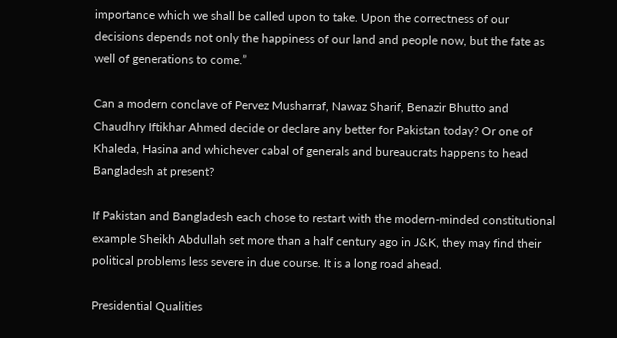importance which we shall be called upon to take. Upon the correctness of our decisions depends not only the happiness of our land and people now, but the fate as well of generations to come.”

Can a modern conclave of Pervez Musharraf, Nawaz Sharif, Benazir Bhutto and Chaudhry Iftikhar Ahmed decide or declare any better for Pakistan today? Or one of Khaleda, Hasina and whichever cabal of generals and bureaucrats happens to head Bangladesh at present?

If Pakistan and Bangladesh each chose to restart with the modern-minded constitutional example Sheikh Abdullah set more than a half century ago in J&K, they may find their political problems less severe in due course. It is a long road ahead.

Presidential Qualities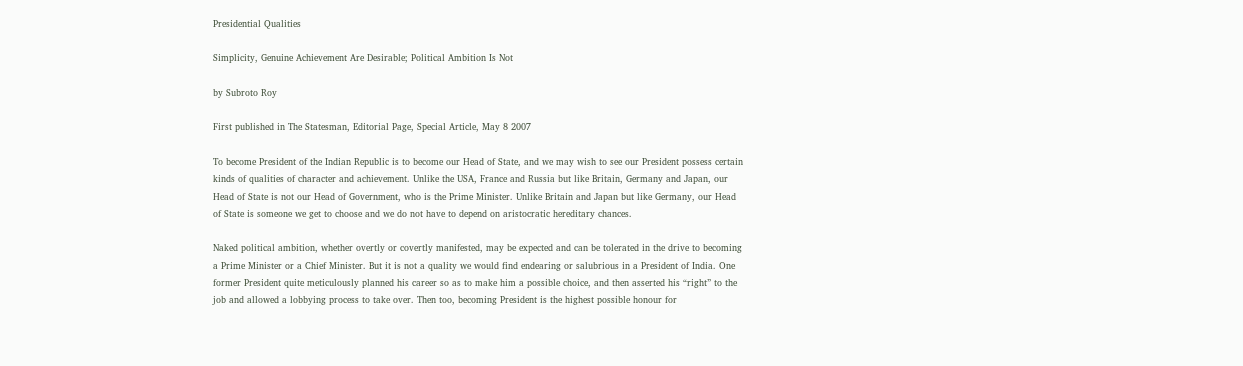Presidential Qualities

Simplicity, Genuine Achievement Are Desirable; Political Ambition Is Not

by Subroto Roy

First published in The Statesman, Editorial Page, Special Article, May 8 2007

To become President of the Indian Republic is to become our Head of State, and we may wish to see our President possess certain kinds of qualities of character and achievement. Unlike the USA, France and Russia but like Britain, Germany and Japan, our Head of State is not our Head of Government, who is the Prime Minister. Unlike Britain and Japan but like Germany, our Head of State is someone we get to choose and we do not have to depend on aristocratic hereditary chances.

Naked political ambition, whether overtly or covertly manifested, may be expected and can be tolerated in the drive to becoming a Prime Minister or a Chief Minister. But it is not a quality we would find endearing or salubrious in a President of India. One former President quite meticulously planned his career so as to make him a possible choice, and then asserted his “right” to the job and allowed a lobbying process to take over. Then too, becoming President is the highest possible honour for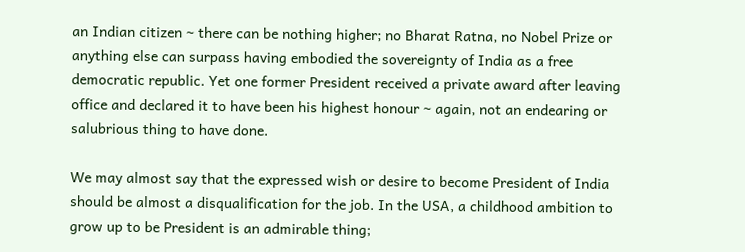an Indian citizen ~ there can be nothing higher; no Bharat Ratna, no Nobel Prize or anything else can surpass having embodied the sovereignty of India as a free democratic republic. Yet one former President received a private award after leaving office and declared it to have been his highest honour ~ again, not an endearing or salubrious thing to have done.

We may almost say that the expressed wish or desire to become President of India should be almost a disqualification for the job. In the USA, a childhood ambition to grow up to be President is an admirable thing;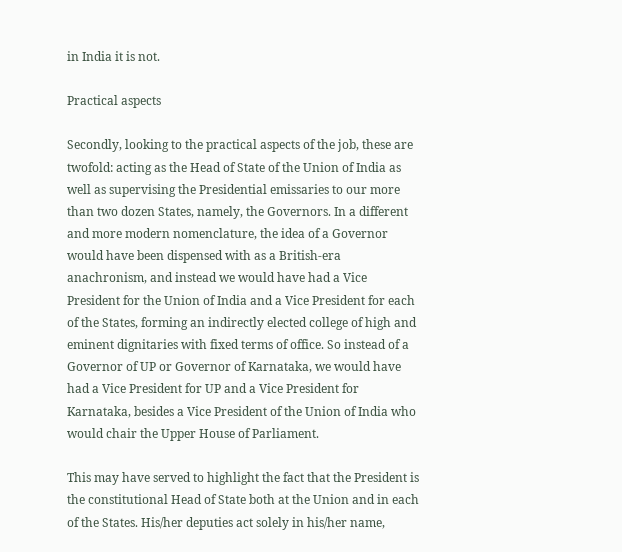in India it is not.

Practical aspects

Secondly, looking to the practical aspects of the job, these are twofold: acting as the Head of State of the Union of India as well as supervising the Presidential emissaries to our more than two dozen States, namely, the Governors. In a different and more modern nomenclature, the idea of a Governor would have been dispensed with as a British-era anachronism, and instead we would have had a Vice President for the Union of India and a Vice President for each of the States, forming an indirectly elected college of high and eminent dignitaries with fixed terms of office. So instead of a Governor of UP or Governor of Karnataka, we would have had a Vice President for UP and a Vice President for Karnataka, besides a Vice President of the Union of India who would chair the Upper House of Parliament.

This may have served to highlight the fact that the President is the constitutional Head of State both at the Union and in each of the States. His/her deputies act solely in his/her name,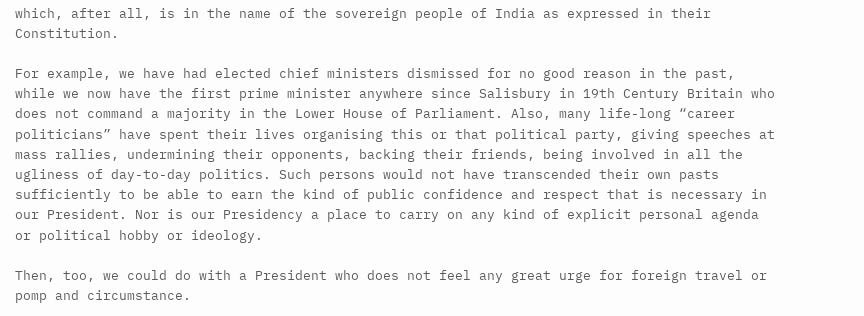which, after all, is in the name of the sovereign people of India as expressed in their Constitution.

For example, we have had elected chief ministers dismissed for no good reason in the past, while we now have the first prime minister anywhere since Salisbury in 19th Century Britain who does not command a majority in the Lower House of Parliament. Also, many life-long “career politicians” have spent their lives organising this or that political party, giving speeches at mass rallies, undermining their opponents, backing their friends, being involved in all the ugliness of day-to-day politics. Such persons would not have transcended their own pasts sufficiently to be able to earn the kind of public confidence and respect that is necessary in our President. Nor is our Presidency a place to carry on any kind of explicit personal agenda or political hobby or ideology.

Then, too, we could do with a President who does not feel any great urge for foreign travel or pomp and circumstance.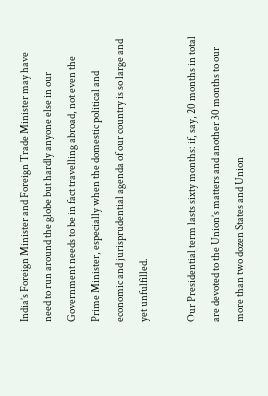India’s Foreign Minister and Foreign Trade Minister may have need to run around the globe but hardly anyone else in our Government needs to be in fact travelling abroad, not even the Prime Minister, especially when the domestic political and economic and jurisprudential agenda of our country is so large and yet unfulfilled.

Our Presidential term lasts sixty months: if, say, 20 months in total are devoted to the Union’s matters and another 30 months to our more than two dozen States and Union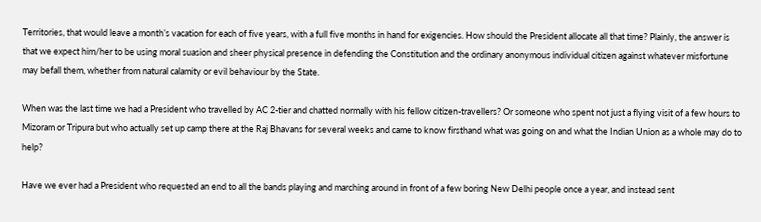Territories, that would leave a month’s vacation for each of five years, with a full five months in hand for exigencies. How should the President allocate all that time? Plainly, the answer is that we expect him/her to be using moral suasion and sheer physical presence in defending the Constitution and the ordinary anonymous individual citizen against whatever misfortune may befall them, whether from natural calamity or evil behaviour by the State.

When was the last time we had a President who travelled by AC 2-tier and chatted normally with his fellow citizen-travellers? Or someone who spent not just a flying visit of a few hours to Mizoram or Tripura but who actually set up camp there at the Raj Bhavans for several weeks and came to know firsthand what was going on and what the Indian Union as a whole may do to help?

Have we ever had a President who requested an end to all the bands playing and marching around in front of a few boring New Delhi people once a year, and instead sent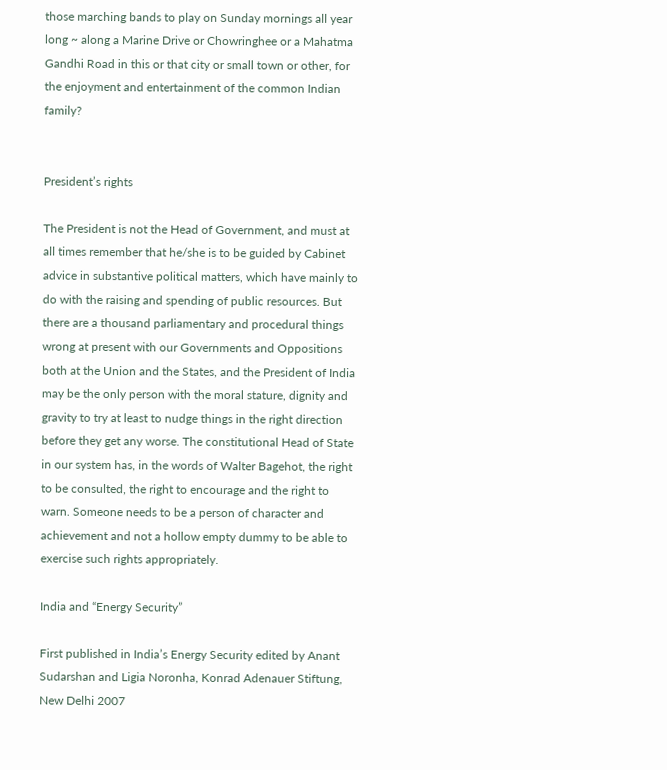those marching bands to play on Sunday mornings all year long ~ along a Marine Drive or Chowringhee or a Mahatma Gandhi Road in this or that city or small town or other, for the enjoyment and entertainment of the common Indian family?


President’s rights

The President is not the Head of Government, and must at all times remember that he/she is to be guided by Cabinet advice in substantive political matters, which have mainly to do with the raising and spending of public resources. But there are a thousand parliamentary and procedural things wrong at present with our Governments and Oppositions both at the Union and the States, and the President of India may be the only person with the moral stature, dignity and gravity to try at least to nudge things in the right direction before they get any worse. The constitutional Head of State in our system has, in the words of Walter Bagehot, the right to be consulted, the right to encourage and the right to warn. Someone needs to be a person of character and achievement and not a hollow empty dummy to be able to exercise such rights appropriately.

India and “Energy Security”

First published in India’s Energy Security edited by Anant Sudarshan and Ligia Noronha, Konrad Adenauer Stiftung, New Delhi 2007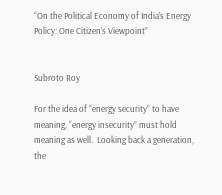“On the Political Economy of India’s Energy Policy: One Citizen’s Viewpoint”


Subroto Roy

For the idea of “energy security” to have meaning, “energy insecurity” must hold meaning as well.  Looking back a generation, the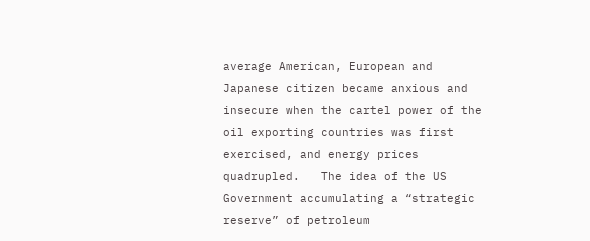average American, European and  Japanese citizen became anxious and insecure when the cartel power of the oil exporting countries was first exercised, and energy prices quadrupled.   The idea of the US Government accumulating a “strategic reserve” of petroleum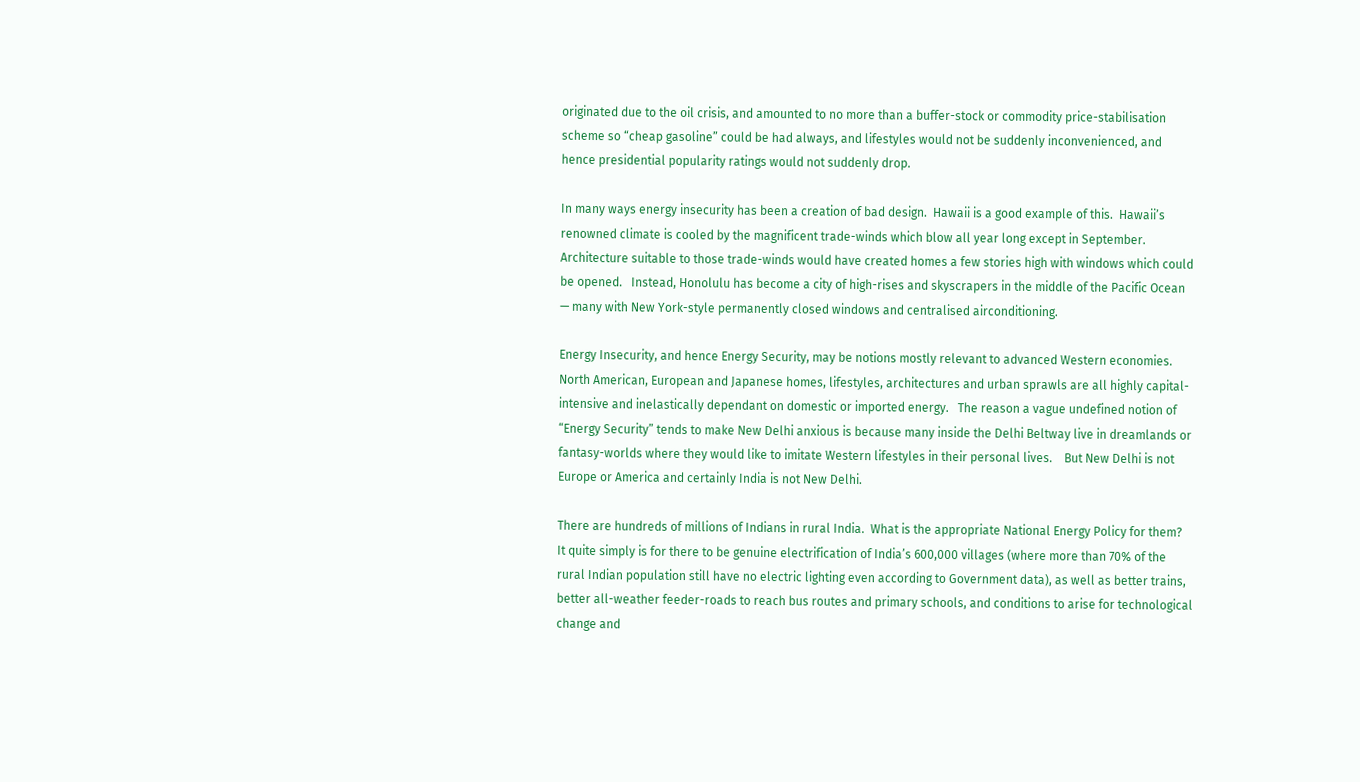originated due to the oil crisis, and amounted to no more than a buffer-stock or commodity price-stabilisation scheme so “cheap gasoline” could be had always, and lifestyles would not be suddenly inconvenienced, and hence presidential popularity ratings would not suddenly drop.

In many ways energy insecurity has been a creation of bad design.  Hawaii is a good example of this.  Hawaii’s renowned climate is cooled by the magnificent trade-winds which blow all year long except in September.   Architecture suitable to those trade-winds would have created homes a few stories high with windows which could be opened.   Instead, Honolulu has become a city of high-rises and skyscrapers in the middle of the Pacific Ocean — many with New York-style permanently closed windows and centralised airconditioning.

Energy Insecurity, and hence Energy Security, may be notions mostly relevant to advanced Western economies.  North American, European and Japanese homes, lifestyles, architectures and urban sprawls are all highly capital-intensive and inelastically dependant on domestic or imported energy.   The reason a vague undefined notion of “Energy Security” tends to make New Delhi anxious is because many inside the Delhi Beltway live in dreamlands or fantasy-worlds where they would like to imitate Western lifestyles in their personal lives.    But New Delhi is not Europe or America and certainly India is not New Delhi.

There are hundreds of millions of Indians in rural India.  What is the appropriate National Energy Policy for them?   It quite simply is for there to be genuine electrification of India’s 600,000 villages (where more than 70% of the rural Indian population still have no electric lighting even according to Government data), as well as better trains, better all-weather feeder-roads to reach bus routes and primary schools, and conditions to arise for technological change and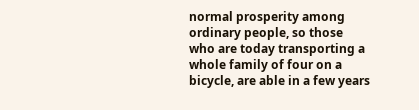normal prosperity among ordinary people, so those who are today transporting a whole family of four on a bicycle, are able in a few years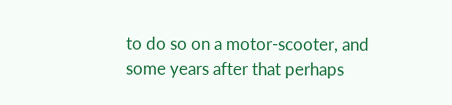to do so on a motor-scooter, and some years after that perhaps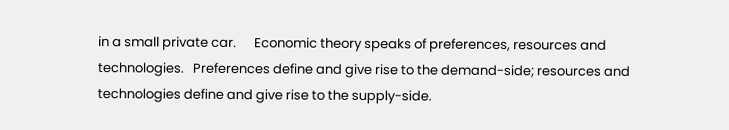in a small private car.      Economic theory speaks of preferences, resources and technologies.   Preferences define and give rise to the demand-side; resources and technologies define and give rise to the supply-side.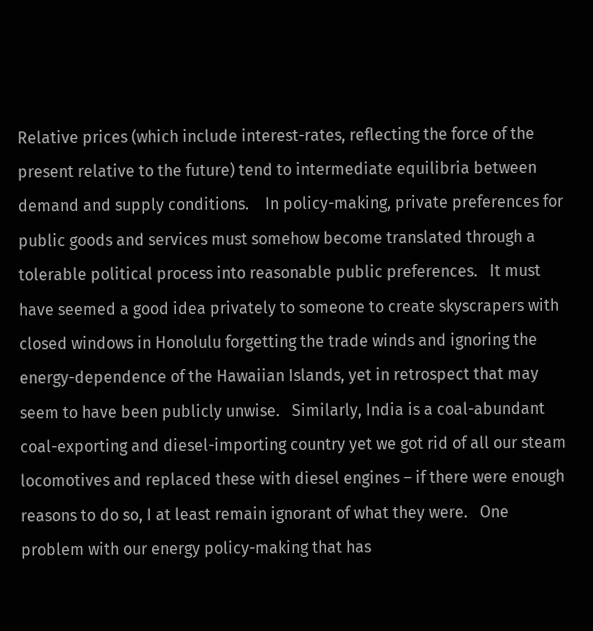Relative prices (which include interest-rates, reflecting the force of the present relative to the future) tend to intermediate equilibria between demand and supply conditions.    In policy-making, private preferences for public goods and services must somehow become translated through a tolerable political process into reasonable public preferences.   It must have seemed a good idea privately to someone to create skyscrapers with closed windows in Honolulu forgetting the trade winds and ignoring the energy-dependence of the Hawaiian Islands, yet in retrospect that may seem to have been publicly unwise.   Similarly, India is a coal-abundant coal-exporting and diesel-importing country yet we got rid of all our steam locomotives and replaced these with diesel engines – if there were enough reasons to do so, I at least remain ignorant of what they were.   One problem with our energy policy-making that has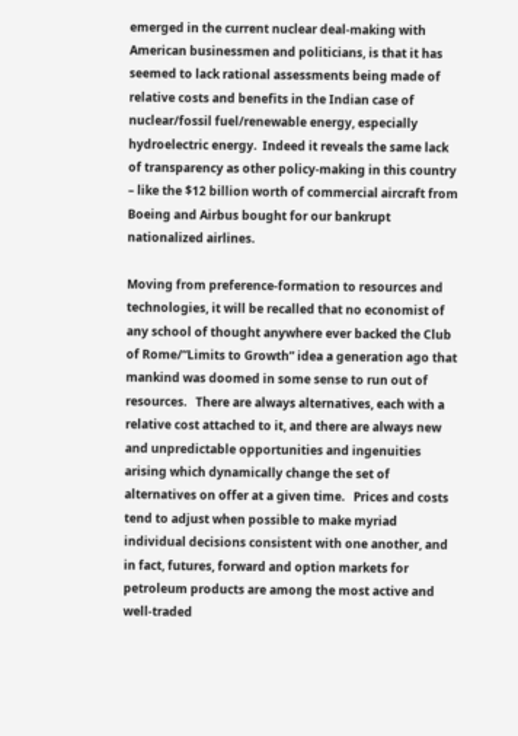emerged in the current nuclear deal-making with American businessmen and politicians, is that it has seemed to lack rational assessments being made of relative costs and benefits in the Indian case of nuclear/fossil fuel/renewable energy, especially hydroelectric energy.  Indeed it reveals the same lack of transparency as other policy-making in this country – like the $12 billion worth of commercial aircraft from Boeing and Airbus bought for our bankrupt nationalized airlines.

Moving from preference-formation to resources and technologies, it will be recalled that no economist of any school of thought anywhere ever backed the Club of Rome/“Limits to Growth” idea a generation ago that mankind was doomed in some sense to run out of resources.   There are always alternatives, each with a relative cost attached to it, and there are always new and unpredictable opportunities and ingenuities arising which dynamically change the set of alternatives on offer at a given time.   Prices and costs tend to adjust when possible to make myriad individual decisions consistent with one another, and in fact, futures, forward and option markets for petroleum products are among the most active and well-traded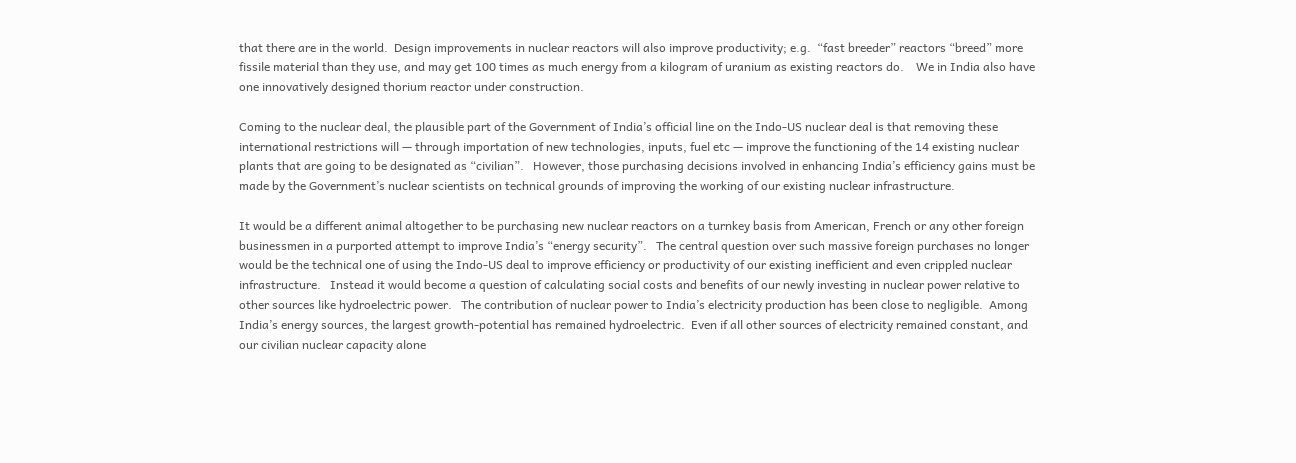that there are in the world.  Design improvements in nuclear reactors will also improve productivity; e.g.  “fast breeder” reactors “breed” more fissile material than they use, and may get 100 times as much energy from a kilogram of uranium as existing reactors do.    We in India also have one innovatively designed thorium reactor under construction.

Coming to the nuclear deal, the plausible part of the Government of India’s official line on the Indo-US nuclear deal is that removing these international restrictions will — through importation of new technologies, inputs, fuel etc — improve the functioning of the 14 existing nuclear plants that are going to be designated as “civilian”.   However, those purchasing decisions involved in enhancing India’s efficiency gains must be made by the Government’s nuclear scientists on technical grounds of improving the working of our existing nuclear infrastructure.

It would be a different animal altogether to be purchasing new nuclear reactors on a turnkey basis from American, French or any other foreign businessmen in a purported attempt to improve India’s “energy security”.   The central question over such massive foreign purchases no longer would be the technical one of using the Indo-US deal to improve efficiency or productivity of our existing inefficient and even crippled nuclear infrastructure.   Instead it would become a question of calculating social costs and benefits of our newly investing in nuclear power relative to other sources like hydroelectric power.   The contribution of nuclear power to India’s electricity production has been close to negligible.  Among India’s energy sources, the largest growth-potential has remained hydroelectric.  Even if all other sources of electricity remained constant, and our civilian nuclear capacity alone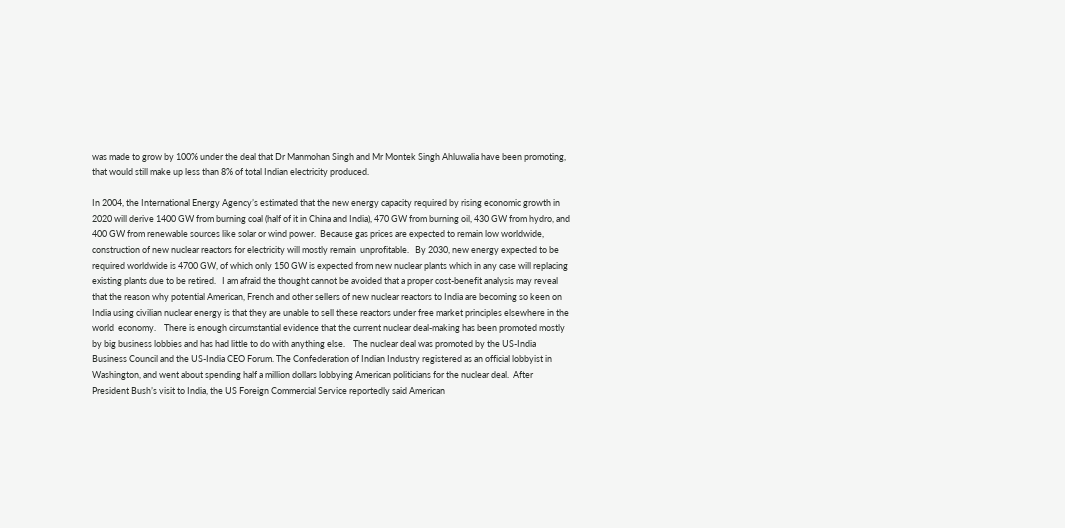was made to grow by 100% under the deal that Dr Manmohan Singh and Mr Montek Singh Ahluwalia have been promoting, that would still make up less than 8% of total Indian electricity produced.

In 2004, the International Energy Agency’s estimated that the new energy capacity required by rising economic growth in 2020 will derive 1400 GW from burning coal (half of it in China and India), 470 GW from burning oil, 430 GW from hydro, and 400 GW from renewable sources like solar or wind power.  Because gas prices are expected to remain low worldwide, construction of new nuclear reactors for electricity will mostly remain  unprofitable.   By 2030, new energy expected to be required worldwide is 4700 GW, of which only 150 GW is expected from new nuclear plants which in any case will replacing existing plants due to be retired.   I am afraid the thought cannot be avoided that a proper cost-benefit analysis may reveal that the reason why potential American, French and other sellers of new nuclear reactors to India are becoming so keen on India using civilian nuclear energy is that they are unable to sell these reactors under free market principles elsewhere in the world  economy.    There is enough circumstantial evidence that the current nuclear deal-making has been promoted mostly by big business lobbies and has had little to do with anything else.    The nuclear deal was promoted by the US-India Business Council and the US-India CEO Forum. The Confederation of Indian Industry registered as an official lobbyist in Washington, and went about spending half a million dollars lobbying American politicians for the nuclear deal.  After President Bush’s visit to India, the US Foreign Commercial Service reportedly said American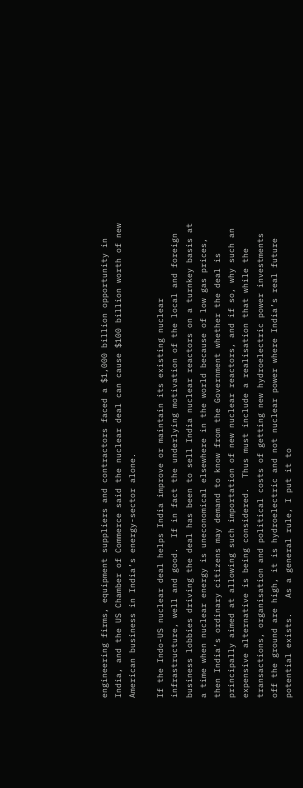engineering firms, equipment suppliers and contractors faced a $1,000 billion opportunity in India, and the US Chamber of Commerce said the nuclear deal can cause $100 billion worth of new American business in India’s energy-sector alone.

If the Indo-US nuclear deal helps India improve or maintain its existing nuclear infrastructure, well and good.  If in fact the underlying motivation of the local and foreign business lobbies driving the deal has been to sell India nuclear reactors on a turnkey basis at a time when nuclear energy is uneconomical elsewhere in the world because of low gas prices, then India’s ordinary citizens may demand to know from the Government whether the deal is principally aimed at allowing such importation of new nuclear reactors, and if so, why such an expensive alternative is being considered.  Thus must include a realisation that while the transactions, organisation and political costs of getting new hydroelectric power investments off the ground are high, it is hydroelectric and not nuclear power where India’s real future potential exists.   As a general rule, I put it to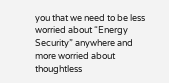you that we need to be less worried about “Energy Security” anywhere and more worried about thoughtless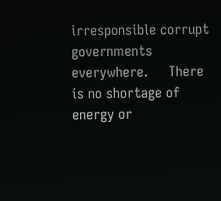irresponsible corrupt governments everywhere.     There is no shortage of energy or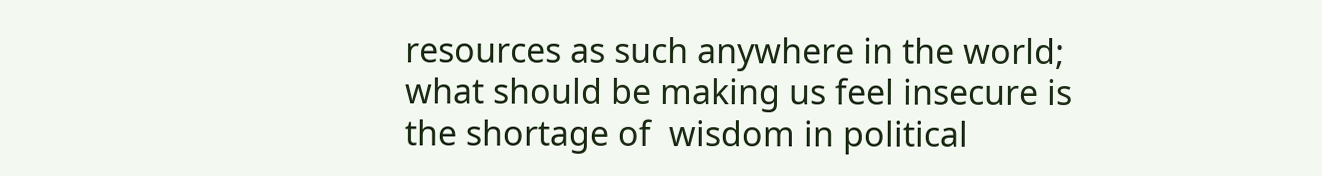resources as such anywhere in the world; what should be making us feel insecure is the shortage of  wisdom in political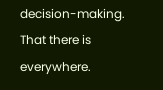decision-making.  That there is everywhere.